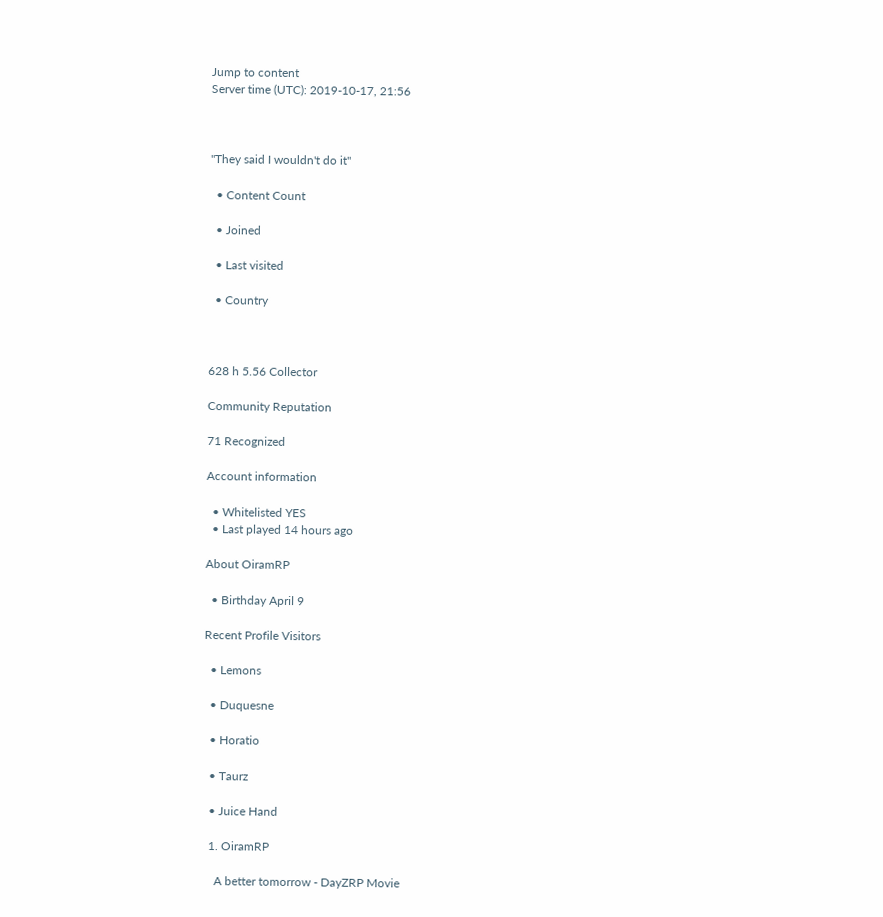Jump to content
Server time (UTC): 2019-10-17, 21:56



"They said I wouldn't do it"

  • Content Count

  • Joined

  • Last visited

  • Country



628 h 5.56 Collector

Community Reputation

71 Recognized

Account information

  • Whitelisted YES
  • Last played 14 hours ago

About OiramRP

  • Birthday April 9

Recent Profile Visitors

  • Lemons

  • Duquesne

  • Horatio

  • Taurz

  • Juice Hand

  1. OiramRP

    A better tomorrow - DayZRP Movie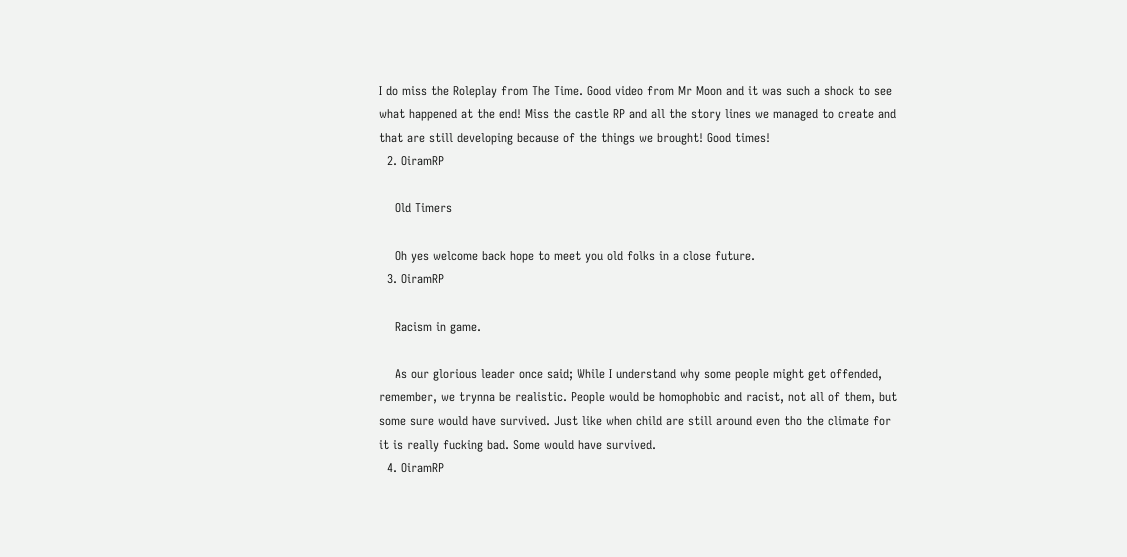I do miss the Roleplay from The Time. Good video from Mr Moon and it was such a shock to see what happened at the end! Miss the castle RP and all the story lines we managed to create and that are still developing because of the things we brought! Good times!
  2. OiramRP

    Old Timers

    Oh yes welcome back hope to meet you old folks in a close future.
  3. OiramRP

    Racism in game.

    As our glorious leader once said; While I understand why some people might get offended, remember, we trynna be realistic. People would be homophobic and racist, not all of them, but some sure would have survived. Just like when child are still around even tho the climate for it is really fucking bad. Some would have survived.
  4. OiramRP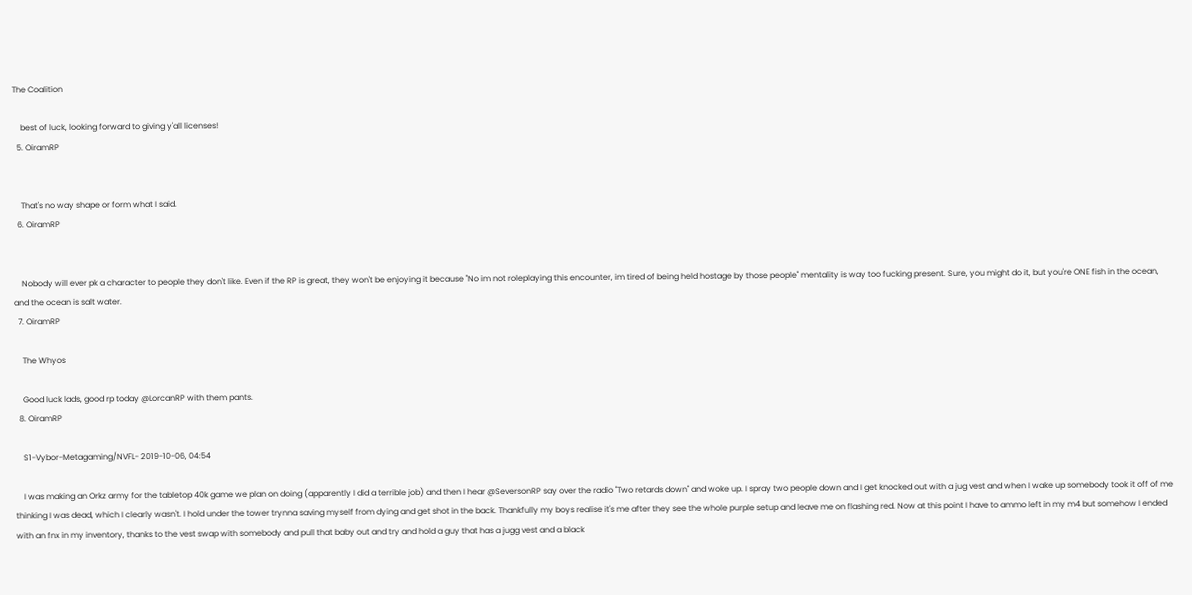The Coalition

    best of luck, looking forward to giving y'all licenses!
  5. OiramRP


    That's no way shape or form what I said.
  6. OiramRP


    Nobody will ever pk a character to people they don't like. Even if the RP is great, they won't be enjoying it because ''No im not roleplaying this encounter, im tired of being held hostage by those people'' mentality is way too fucking present. Sure, you might do it, but you're ONE fish in the ocean, and the ocean is salt water.
  7. OiramRP

    The Whyos

    Good luck lads, good rp today @LorcanRP with them pants.
  8. OiramRP

    S1-Vybor-Metagaming/NVFL- 2019-10-06, 04:54

    I was making an Orkz army for the tabletop 40k game we plan on doing (apparently I did a terrible job) and then I hear @SeversonRP say over the radio ''Two retards down'' and woke up. I spray two people down and I get knocked out with a jug vest and when I wake up somebody took it off of me thinking I was dead, which I clearly wasn't. I hold under the tower trynna saving myself from dying and get shot in the back. Thankfully my boys realise it's me after they see the whole purple setup and leave me on flashing red. Now at this point I have to ammo left in my m4 but somehow I ended with an fnx in my inventory, thanks to the vest swap with somebody and pull that baby out and try and hold a guy that has a jugg vest and a black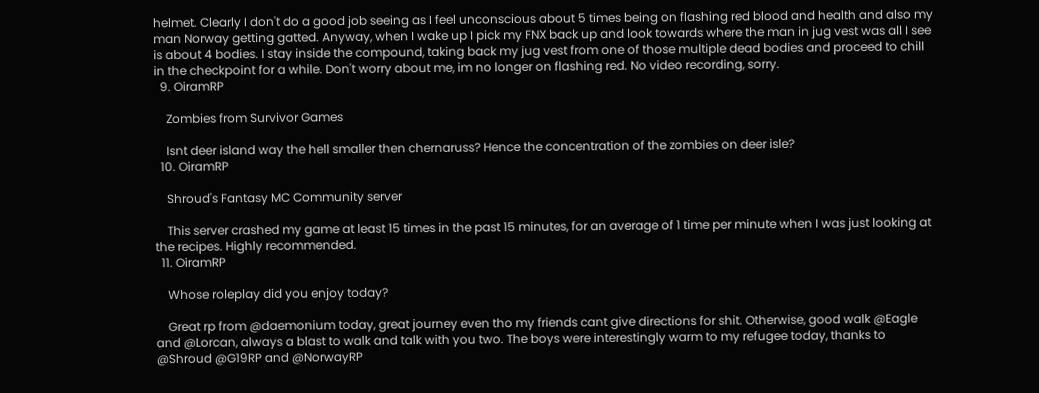helmet. Clearly I don't do a good job seeing as I feel unconscious about 5 times being on flashing red blood and health and also my man Norway getting gatted. Anyway, when I wake up I pick my FNX back up and look towards where the man in jug vest was all I see is about 4 bodies. I stay inside the compound, taking back my jug vest from one of those multiple dead bodies and proceed to chill in the checkpoint for a while. Don't worry about me, im no longer on flashing red. No video recording, sorry.
  9. OiramRP

    Zombies from Survivor Games

    Isnt deer island way the hell smaller then chernaruss? Hence the concentration of the zombies on deer isle?
  10. OiramRP

    Shroud's Fantasy MC Community server

    This server crashed my game at least 15 times in the past 15 minutes, for an average of 1 time per minute when I was just looking at the recipes. Highly recommended.
  11. OiramRP

    Whose roleplay did you enjoy today?

    Great rp from @daemonium today, great journey even tho my friends cant give directions for shit. Otherwise, good walk @Eagle and @Lorcan, always a blast to walk and talk with you two. The boys were interestingly warm to my refugee today, thanks to @Shroud @G19RP and @NorwayRP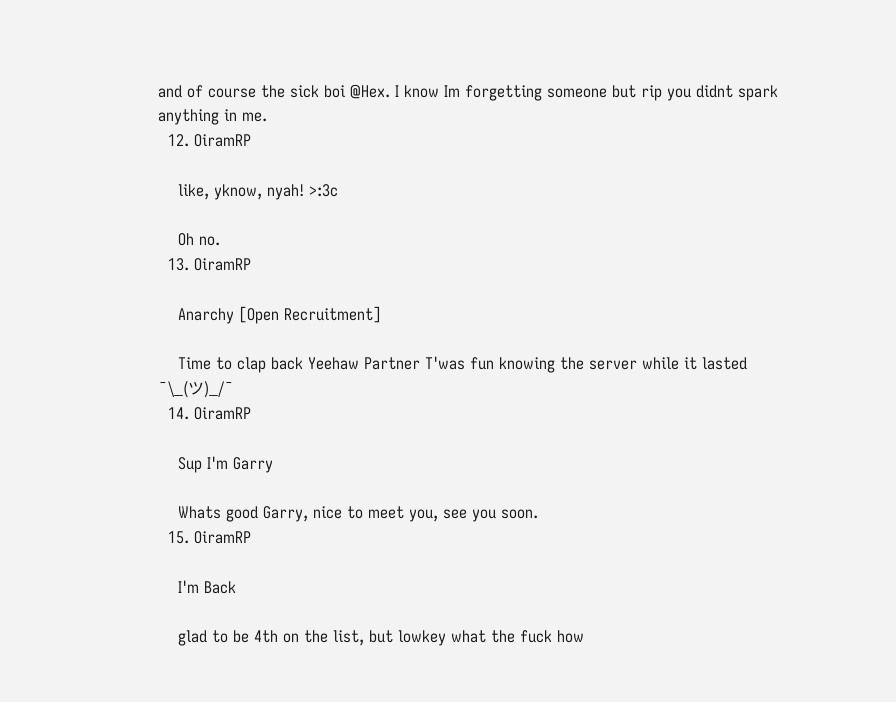and of course the sick boi @Hex. I know Im forgetting someone but rip you didnt spark anything in me.
  12. OiramRP

    like, yknow, nyah! >:3c

    Oh no.
  13. OiramRP

    Anarchy [Open Recruitment]

    Time to clap back Yeehaw Partner T'was fun knowing the server while it lasted ¯\_(ツ)_/¯
  14. OiramRP

    Sup I'm Garry

    Whats good Garry, nice to meet you, see you soon.
  15. OiramRP

    I'm Back

    glad to be 4th on the list, but lowkey what the fuck how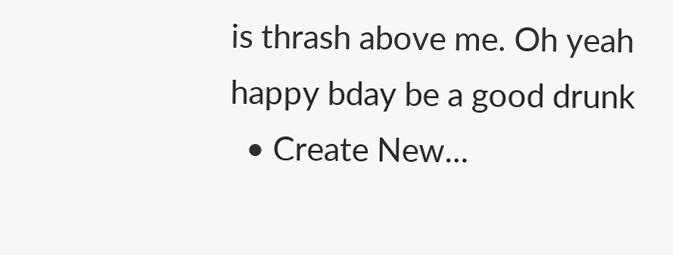is thrash above me. Oh yeah happy bday be a good drunk
  • Create New...